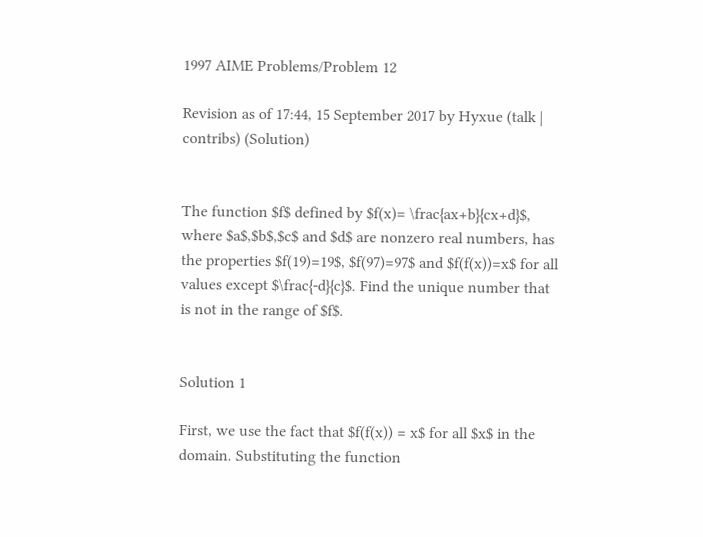1997 AIME Problems/Problem 12

Revision as of 17:44, 15 September 2017 by Hyxue (talk | contribs) (Solution)


The function $f$ defined by $f(x)= \frac{ax+b}{cx+d}$, where $a$,$b$,$c$ and $d$ are nonzero real numbers, has the properties $f(19)=19$, $f(97)=97$ and $f(f(x))=x$ for all values except $\frac{-d}{c}$. Find the unique number that is not in the range of $f$.


Solution 1

First, we use the fact that $f(f(x)) = x$ for all $x$ in the domain. Substituting the function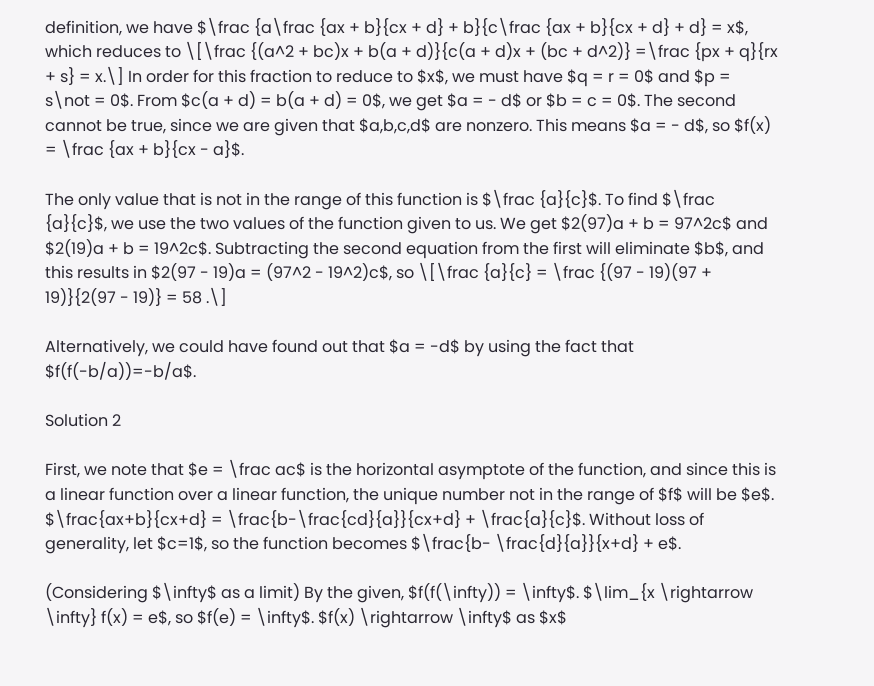definition, we have $\frac {a\frac {ax + b}{cx + d} + b}{c\frac {ax + b}{cx + d} + d} = x$, which reduces to \[\frac {(a^2 + bc)x + b(a + d)}{c(a + d)x + (bc + d^2)} =\frac {px + q}{rx + s} = x.\] In order for this fraction to reduce to $x$, we must have $q = r = 0$ and $p = s\not = 0$. From $c(a + d) = b(a + d) = 0$, we get $a = - d$ or $b = c = 0$. The second cannot be true, since we are given that $a,b,c,d$ are nonzero. This means $a = - d$, so $f(x) = \frac {ax + b}{cx - a}$.

The only value that is not in the range of this function is $\frac {a}{c}$. To find $\frac {a}{c}$, we use the two values of the function given to us. We get $2(97)a + b = 97^2c$ and $2(19)a + b = 19^2c$. Subtracting the second equation from the first will eliminate $b$, and this results in $2(97 - 19)a = (97^2 - 19^2)c$, so \[\frac {a}{c} = \frac {(97 - 19)(97 + 19)}{2(97 - 19)} = 58 .\]

Alternatively, we could have found out that $a = -d$ by using the fact that $f(f(-b/a))=-b/a$.

Solution 2

First, we note that $e = \frac ac$ is the horizontal asymptote of the function, and since this is a linear function over a linear function, the unique number not in the range of $f$ will be $e$. $\frac{ax+b}{cx+d} = \frac{b-\frac{cd}{a}}{cx+d} + \frac{a}{c}$. Without loss of generality, let $c=1$, so the function becomes $\frac{b- \frac{d}{a}}{x+d} + e$.

(Considering $\infty$ as a limit) By the given, $f(f(\infty)) = \infty$. $\lim_{x \rightarrow \infty} f(x) = e$, so $f(e) = \infty$. $f(x) \rightarrow \infty$ as $x$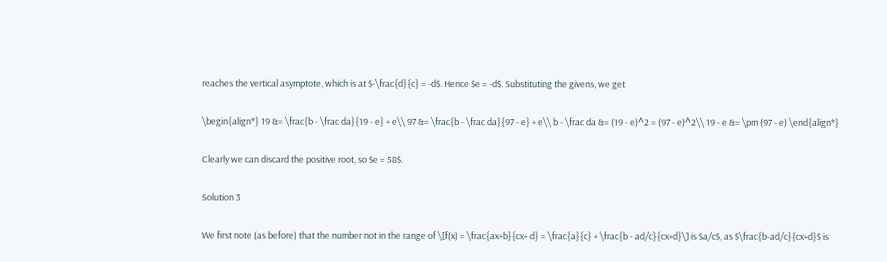reaches the vertical asymptote, which is at $-\frac{d}{c} = -d$. Hence $e = -d$. Substituting the givens, we get

\begin{align*} 19 &= \frac{b - \frac da}{19 - e} + e\\ 97 &= \frac{b - \frac da}{97 - e} + e\\ b - \frac da &= (19 - e)^2 = (97 - e)^2\\ 19 - e &= \pm (97 - e) \end{align*}

Clearly we can discard the positive root, so $e = 58$.

Solution 3

We first note (as before) that the number not in the range of \[f(x) = \frac{ax+b}{cx+ d} = \frac{a}{c} + \frac{b - ad/c}{cx+d}\] is $a/c$, as $\frac{b-ad/c}{cx+d}$ is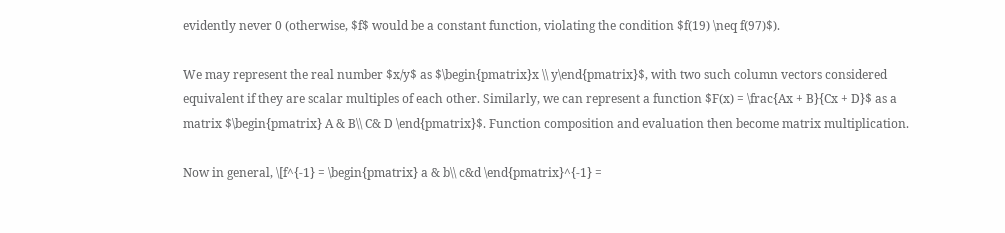evidently never 0 (otherwise, $f$ would be a constant function, violating the condition $f(19) \neq f(97)$).

We may represent the real number $x/y$ as $\begin{pmatrix}x \\ y\end{pmatrix}$, with two such column vectors considered equivalent if they are scalar multiples of each other. Similarly, we can represent a function $F(x) = \frac{Ax + B}{Cx + D}$ as a matrix $\begin{pmatrix} A & B\\ C& D \end{pmatrix}$. Function composition and evaluation then become matrix multiplication.

Now in general, \[f^{-1} = \begin{pmatrix} a & b\\ c&d \end{pmatrix}^{-1} =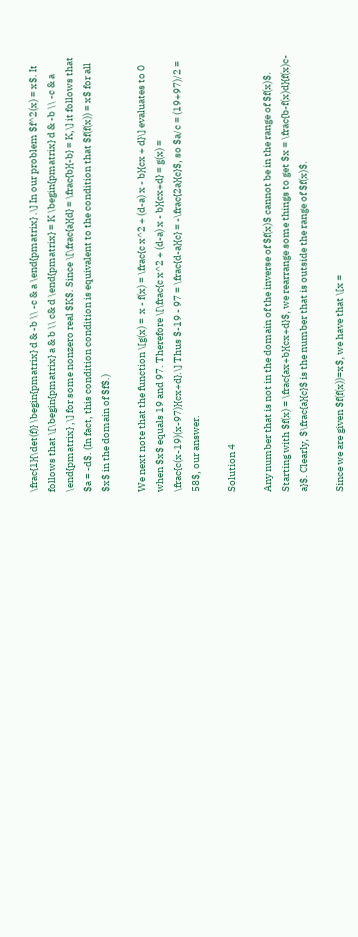\frac{1}{\det(f)} \begin{pmatrix} d & -b \\ -c & a \end{pmatrix} .\] In our problem $f^2(x) = x$. It follows that \[\begin{pmatrix} a & b \\ c& d \end{pmatrix} = K \begin{pmatrix} d & -b \\ -c & a \end{pmatrix} ,\] for some nonzero real $K$. Since \[\frac{a}{d} = \frac{b}{-b} = K,\] it follows that $a = -d$. (In fact, this condition condition is equivalent to the condition that $f(f(x)) = x$ for all $x$ in the domain of $f$.)

We next note that the function \[g(x) =  x - f(x) = \frac{c x^2 + (d-a) x - b}{cx + d}\] evaluates to 0 when $x$ equals 19 and 97. Therefore \[\frac{c x^2 + (d-a) x - b}{cx+d} = g(x) = \frac{c(x-19)(x-97)}{cx+d}.\] Thus $-19 - 97 = \frac{d-a}{c} = -\frac{2a}{c}$, so $a/c = (19+97)/2 = 58$, our answer.

Solution 4

Any number that is not in the domain of the inverse of $f(x)$ cannot be in the range of $f(x)$. Starting with $f(x) = \frac{ax+b}{cx+d}$, we rearrange some things to get $x = \frac{b-f(x)d}{f(x)c-a}$. Clearly, $\frac{a}{c}$ is the number that is outside the range of $f(x)$.

Since we are given $f(f(x))=x$, we have that \[x =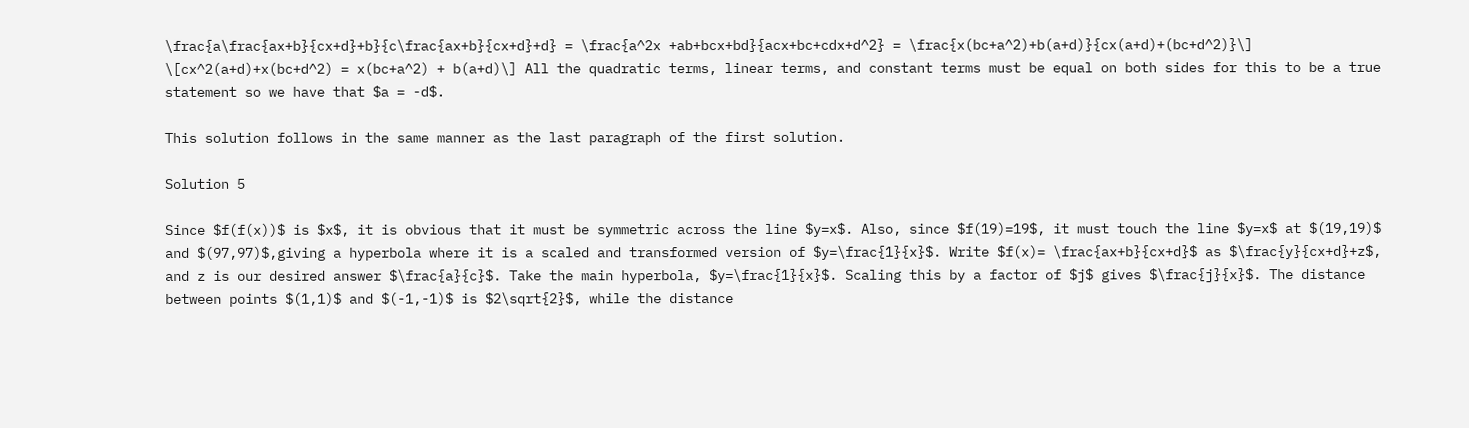\frac{a\frac{ax+b}{cx+d}+b}{c\frac{ax+b}{cx+d}+d} = \frac{a^2x +ab+bcx+bd}{acx+bc+cdx+d^2} = \frac{x(bc+a^2)+b(a+d)}{cx(a+d)+(bc+d^2)}\] \[cx^2(a+d)+x(bc+d^2) = x(bc+a^2) + b(a+d)\] All the quadratic terms, linear terms, and constant terms must be equal on both sides for this to be a true statement so we have that $a = -d$.

This solution follows in the same manner as the last paragraph of the first solution.

Solution 5

Since $f(f(x))$ is $x$, it is obvious that it must be symmetric across the line $y=x$. Also, since $f(19)=19$, it must touch the line $y=x$ at $(19,19)$ and $(97,97)$,giving a hyperbola where it is a scaled and transformed version of $y=\frac{1}{x}$. Write $f(x)= \frac{ax+b}{cx+d}$ as $\frac{y}{cx+d}+z$, and z is our desired answer $\frac{a}{c}$. Take the main hyperbola, $y=\frac{1}{x}$. Scaling this by a factor of $j$ gives $\frac{j}{x}$. The distance between points $(1,1)$ and $(-1,-1)$ is $2\sqrt{2}$, while the distance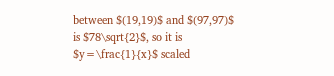between $(19,19)$ and $(97,97)$ is $78\sqrt{2}$, so it is $y=\frac{1}{x}$ scaled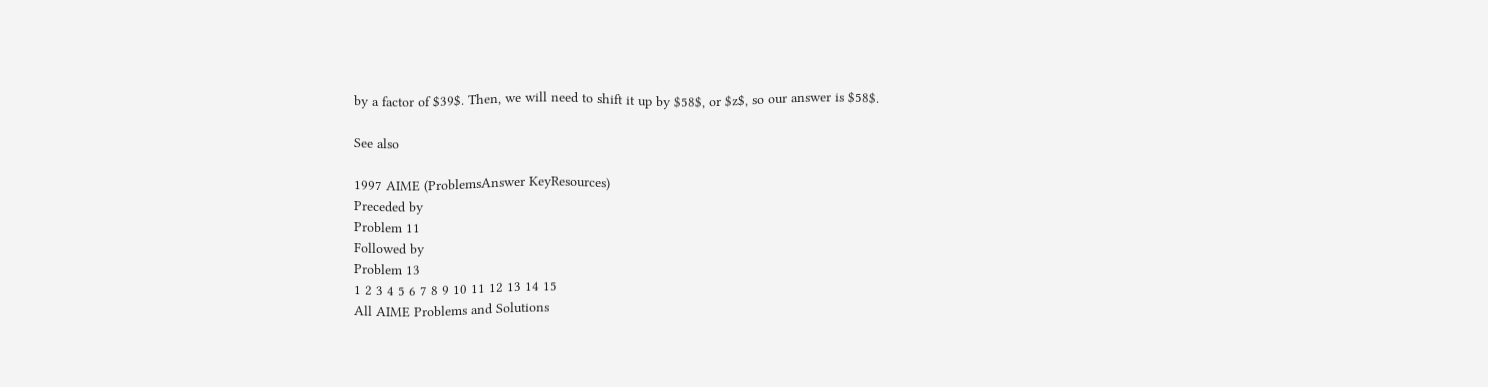by a factor of $39$. Then, we will need to shift it up by $58$, or $z$, so our answer is $58$.

See also

1997 AIME (ProblemsAnswer KeyResources)
Preceded by
Problem 11
Followed by
Problem 13
1 2 3 4 5 6 7 8 9 10 11 12 13 14 15
All AIME Problems and Solutions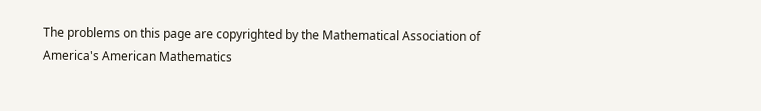The problems on this page are copyrighted by the Mathematical Association of America's American Mathematics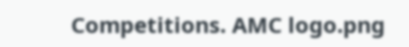Competitions. AMC logo.png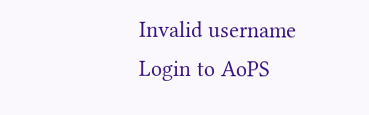Invalid username
Login to AoPS